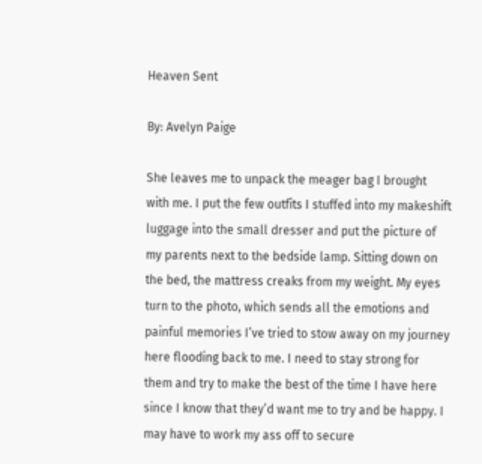Heaven Sent

By: Avelyn Paige

She leaves me to unpack the meager bag I brought with me. I put the few outfits I stuffed into my makeshift luggage into the small dresser and put the picture of my parents next to the bedside lamp. Sitting down on the bed, the mattress creaks from my weight. My eyes turn to the photo, which sends all the emotions and painful memories I’ve tried to stow away on my journey here flooding back to me. I need to stay strong for them and try to make the best of the time I have here since I know that they’d want me to try and be happy. I may have to work my ass off to secure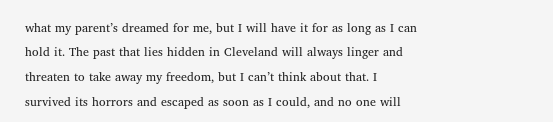what my parent’s dreamed for me, but I will have it for as long as I can hold it. The past that lies hidden in Cleveland will always linger and threaten to take away my freedom, but I can’t think about that. I survived its horrors and escaped as soon as I could, and no one will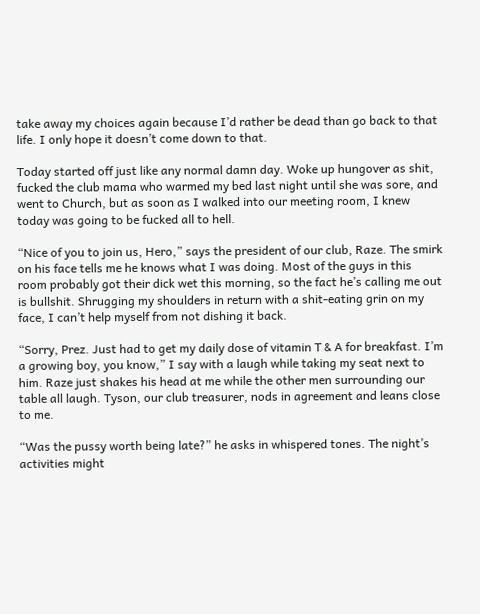take away my choices again because I’d rather be dead than go back to that life. I only hope it doesn’t come down to that.

Today started off just like any normal damn day. Woke up hungover as shit, fucked the club mama who warmed my bed last night until she was sore, and went to Church, but as soon as I walked into our meeting room, I knew today was going to be fucked all to hell.

“Nice of you to join us, Hero,” says the president of our club, Raze. The smirk on his face tells me he knows what I was doing. Most of the guys in this room probably got their dick wet this morning, so the fact he’s calling me out is bullshit. Shrugging my shoulders in return with a shit-eating grin on my face, I can’t help myself from not dishing it back.

“Sorry, Prez. Just had to get my daily dose of vitamin T & A for breakfast. I’m a growing boy, you know,” I say with a laugh while taking my seat next to him. Raze just shakes his head at me while the other men surrounding our table all laugh. Tyson, our club treasurer, nods in agreement and leans close to me.

“Was the pussy worth being late?” he asks in whispered tones. The night’s activities might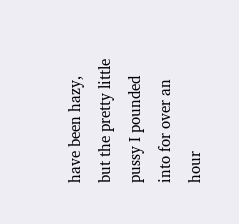have been hazy, but the pretty little pussy I pounded into for over an hour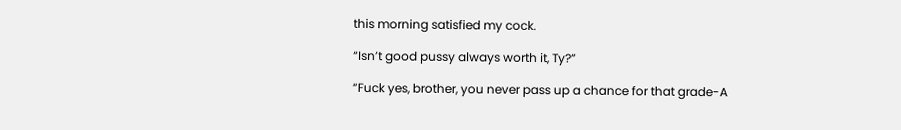this morning satisfied my cock.

“Isn’t good pussy always worth it, Ty?”

“Fuck yes, brother, you never pass up a chance for that grade-A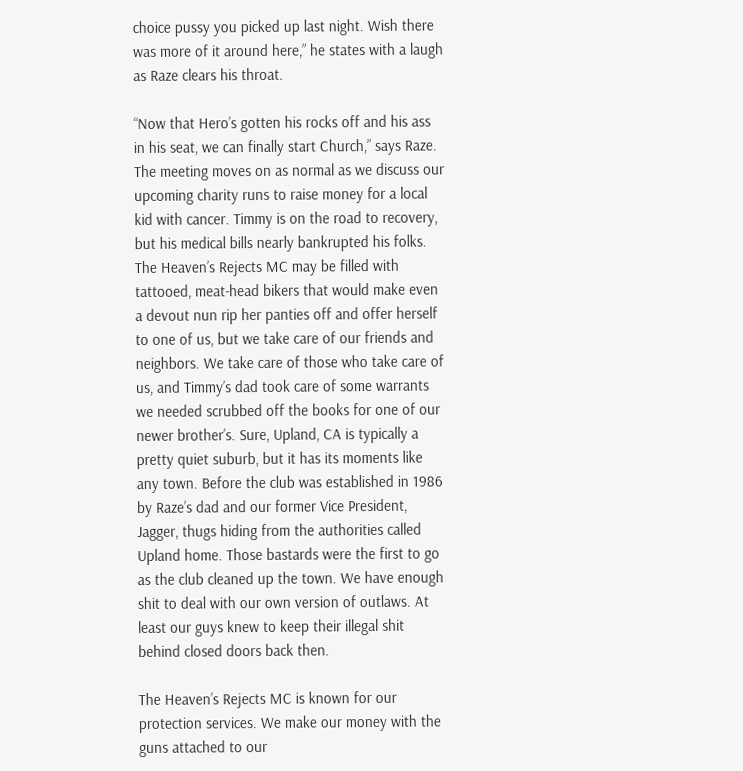choice pussy you picked up last night. Wish there was more of it around here,” he states with a laugh as Raze clears his throat.

“Now that Hero’s gotten his rocks off and his ass in his seat, we can finally start Church,” says Raze. The meeting moves on as normal as we discuss our upcoming charity runs to raise money for a local kid with cancer. Timmy is on the road to recovery, but his medical bills nearly bankrupted his folks. The Heaven’s Rejects MC may be filled with tattooed, meat-head bikers that would make even a devout nun rip her panties off and offer herself to one of us, but we take care of our friends and neighbors. We take care of those who take care of us, and Timmy’s dad took care of some warrants we needed scrubbed off the books for one of our newer brother’s. Sure, Upland, CA is typically a pretty quiet suburb, but it has its moments like any town. Before the club was established in 1986 by Raze’s dad and our former Vice President, Jagger, thugs hiding from the authorities called Upland home. Those bastards were the first to go as the club cleaned up the town. We have enough shit to deal with our own version of outlaws. At least our guys knew to keep their illegal shit behind closed doors back then.

The Heaven’s Rejects MC is known for our protection services. We make our money with the guns attached to our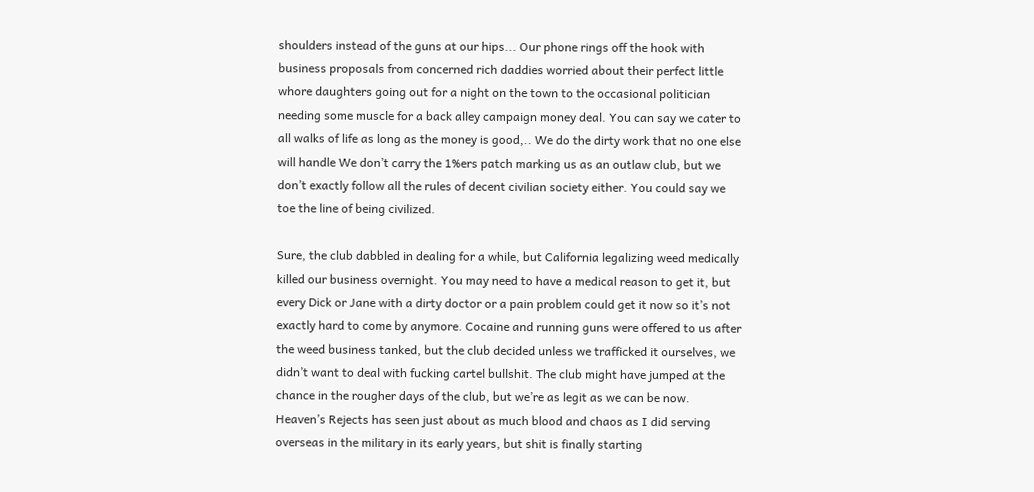shoulders instead of the guns at our hips... Our phone rings off the hook with business proposals from concerned rich daddies worried about their perfect little whore daughters going out for a night on the town to the occasional politician needing some muscle for a back alley campaign money deal. You can say we cater to all walks of life as long as the money is good,.. We do the dirty work that no one else will handle We don’t carry the 1%ers patch marking us as an outlaw club, but we don’t exactly follow all the rules of decent civilian society either. You could say we toe the line of being civilized.

Sure, the club dabbled in dealing for a while, but California legalizing weed medically killed our business overnight. You may need to have a medical reason to get it, but every Dick or Jane with a dirty doctor or a pain problem could get it now so it’s not exactly hard to come by anymore. Cocaine and running guns were offered to us after the weed business tanked, but the club decided unless we trafficked it ourselves, we didn’t want to deal with fucking cartel bullshit. The club might have jumped at the chance in the rougher days of the club, but we’re as legit as we can be now. Heaven’s Rejects has seen just about as much blood and chaos as I did serving overseas in the military in its early years, but shit is finally starting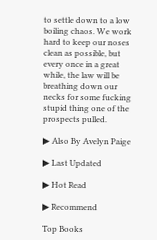to settle down to a low boiling chaos. We work hard to keep our noses clean as possible, but every once in a great while, the law will be breathing down our necks for some fucking stupid thing one of the prospects pulled.

▶ Also By Avelyn Paige

▶ Last Updated

▶ Hot Read

▶ Recommend

Top Books